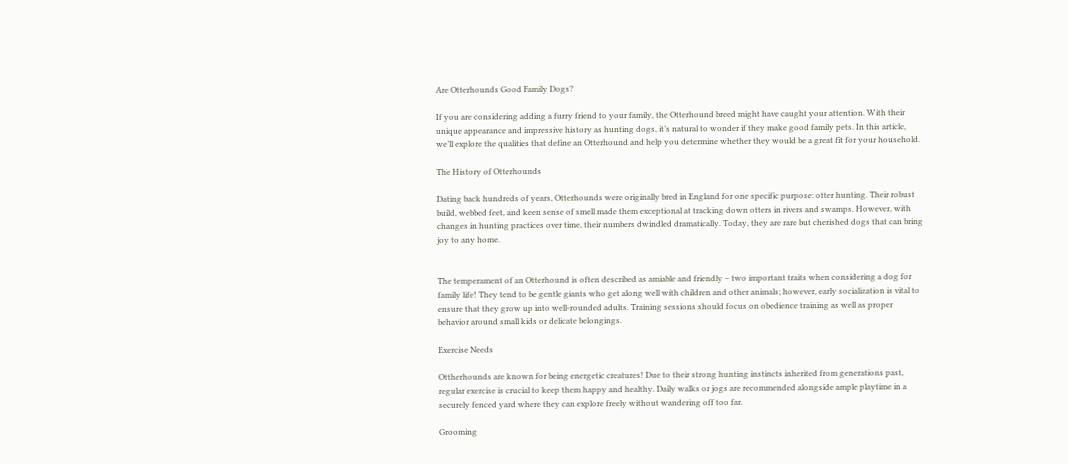Are Otterhounds Good Family Dogs?

If you are considering adding a furry friend to your family, the Otterhound breed might have caught your attention. With their unique appearance and impressive history as hunting dogs, it’s natural to wonder if they make good family pets. In this article, we’ll explore the qualities that define an Otterhound and help you determine whether they would be a great fit for your household.

The History of Otterhounds

Dating back hundreds of years, Otterhounds were originally bred in England for one specific purpose: otter hunting. Their robust build, webbed feet, and keen sense of smell made them exceptional at tracking down otters in rivers and swamps. However, with changes in hunting practices over time, their numbers dwindled dramatically. Today, they are rare but cherished dogs that can bring joy to any home.


The temperament of an Otterhound is often described as amiable and friendly – two important traits when considering a dog for family life! They tend to be gentle giants who get along well with children and other animals; however, early socialization is vital to ensure that they grow up into well-rounded adults. Training sessions should focus on obedience training as well as proper behavior around small kids or delicate belongings.

Exercise Needs

Ottherhounds are known for being energetic creatures! Due to their strong hunting instincts inherited from generations past, regular exercise is crucial to keep them happy and healthy. Daily walks or jogs are recommended alongside ample playtime in a securely fenced yard where they can explore freely without wandering off too far.

Grooming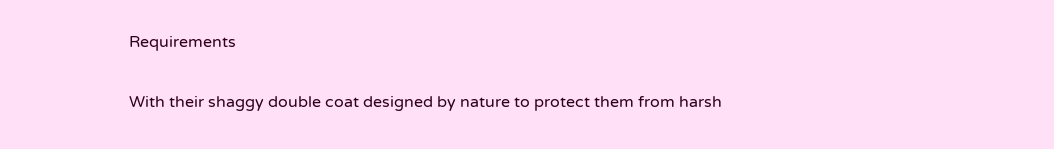Requirements

With their shaggy double coat designed by nature to protect them from harsh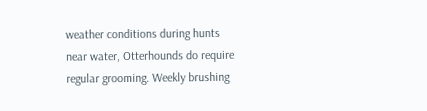weather conditions during hunts near water, Otterhounds do require regular grooming. Weekly brushing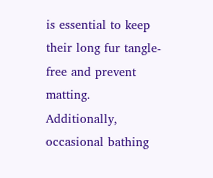is essential to keep their long fur tangle-free and prevent matting. Additionally, occasional bathing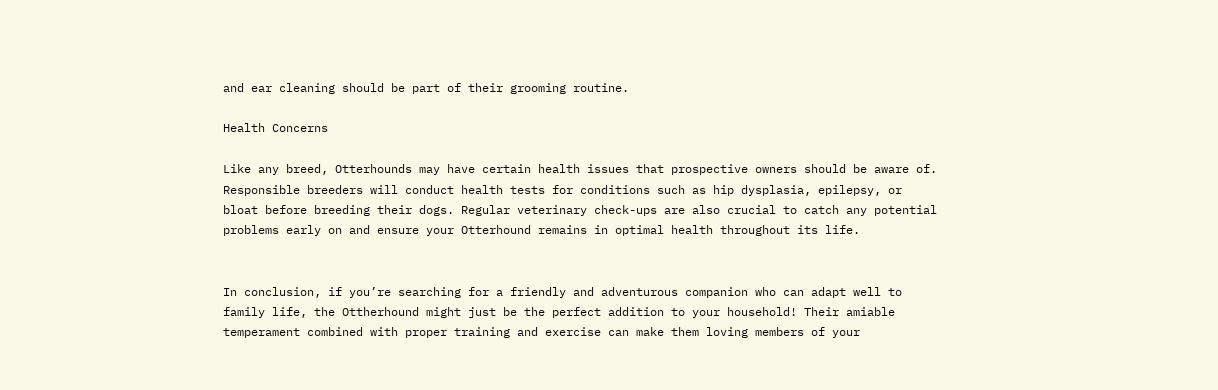and ear cleaning should be part of their grooming routine.

Health Concerns

Like any breed, Otterhounds may have certain health issues that prospective owners should be aware of. Responsible breeders will conduct health tests for conditions such as hip dysplasia, epilepsy, or bloat before breeding their dogs. Regular veterinary check-ups are also crucial to catch any potential problems early on and ensure your Otterhound remains in optimal health throughout its life.


In conclusion, if you’re searching for a friendly and adventurous companion who can adapt well to family life, the Ottherhound might just be the perfect addition to your household! Their amiable temperament combined with proper training and exercise can make them loving members of your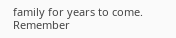family for years to come. Remember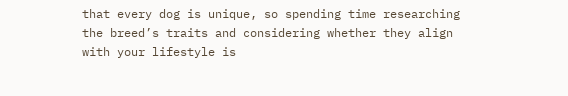that every dog is unique, so spending time researching the breed’s traits and considering whether they align with your lifestyle is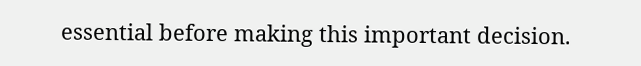essential before making this important decision.